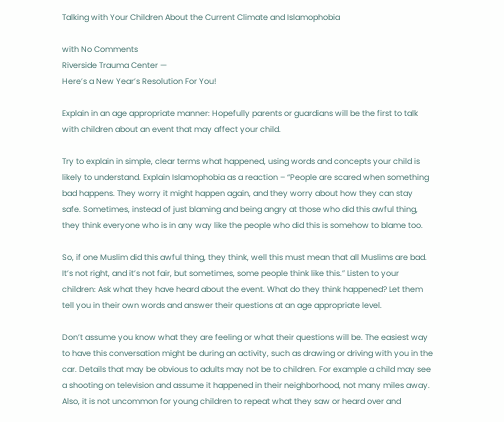Talking with Your Children About the Current Climate and Islamophobia

with No Comments
Riverside Trauma Center —
Here’s a New Year’s Resolution For You!

Explain in an age appropriate manner: Hopefully parents or guardians will be the first to talk with children about an event that may affect your child.

Try to explain in simple, clear terms what happened, using words and concepts your child is likely to understand. Explain Islamophobia as a reaction – “People are scared when something bad happens. They worry it might happen again, and they worry about how they can stay safe. Sometimes, instead of just blaming and being angry at those who did this awful thing, they think everyone who is in any way like the people who did this is somehow to blame too.

So, if one Muslim did this awful thing, they think, well this must mean that all Muslims are bad. It’s not right, and it’s not fair, but sometimes, some people think like this.” Listen to your children: Ask what they have heard about the event. What do they think happened? Let them tell you in their own words and answer their questions at an age appropriate level.

Don’t assume you know what they are feeling or what their questions will be. The easiest way to have this conversation might be during an activity, such as drawing or driving with you in the car. Details that may be obvious to adults may not be to children. For example a child may see a shooting on television and assume it happened in their neighborhood, not many miles away. Also, it is not uncommon for young children to repeat what they saw or heard over and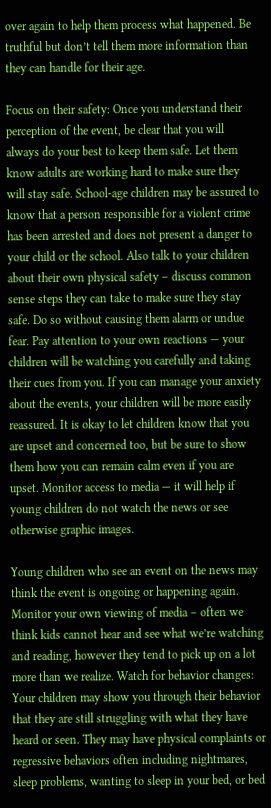over again to help them process what happened. Be truthful but don’t tell them more information than they can handle for their age.

Focus on their safety: Once you understand their perception of the event, be clear that you will always do your best to keep them safe. Let them know adults are working hard to make sure they will stay safe. School-age children may be assured to know that a person responsible for a violent crime has been arrested and does not present a danger to your child or the school. Also talk to your children about their own physical safety – discuss common sense steps they can take to make sure they stay safe. Do so without causing them alarm or undue fear. Pay attention to your own reactions — your children will be watching you carefully and taking their cues from you. If you can manage your anxiety about the events, your children will be more easily reassured. It is okay to let children know that you are upset and concerned too, but be sure to show them how you can remain calm even if you are upset. Monitor access to media — it will help if young children do not watch the news or see otherwise graphic images.

Young children who see an event on the news may think the event is ongoing or happening again. Monitor your own viewing of media – often we think kids cannot hear and see what we’re watching and reading, however they tend to pick up on a lot more than we realize. Watch for behavior changes: Your children may show you through their behavior that they are still struggling with what they have heard or seen. They may have physical complaints or regressive behaviors often including nightmares, sleep problems, wanting to sleep in your bed, or bed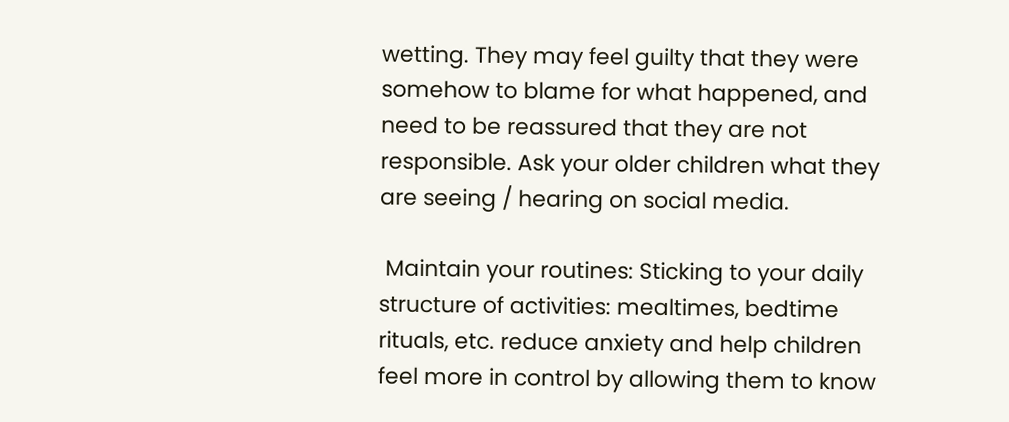wetting. They may feel guilty that they were somehow to blame for what happened, and need to be reassured that they are not responsible. Ask your older children what they are seeing / hearing on social media.

 Maintain your routines: Sticking to your daily structure of activities: mealtimes, bedtime rituals, etc. reduce anxiety and help children feel more in control by allowing them to know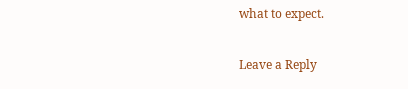what to expect.

Leave a Reply